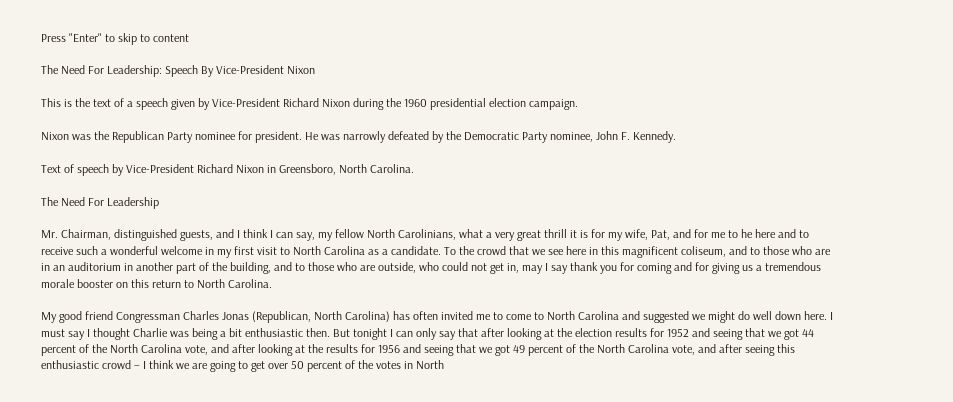Press "Enter" to skip to content

The Need For Leadership: Speech By Vice-President Nixon

This is the text of a speech given by Vice-President Richard Nixon during the 1960 presidential election campaign.

Nixon was the Republican Party nominee for president. He was narrowly defeated by the Democratic Party nominee, John F. Kennedy.

Text of speech by Vice-President Richard Nixon in Greensboro, North Carolina.

The Need For Leadership

Mr. Chairman, distinguished guests, and I think I can say, my fellow North Carolinians, what a very great thrill it is for my wife, Pat, and for me to he here and to receive such a wonderful welcome in my first visit to North Carolina as a candidate. To the crowd that we see here in this magnificent coliseum, and to those who are in an auditorium in another part of the building, and to those who are outside, who could not get in, may I say thank you for coming and for giving us a tremendous morale booster on this return to North Carolina.

My good friend Congressman Charles Jonas (Republican, North Carolina) has often invited me to come to North Carolina and suggested we might do well down here. I must say I thought Charlie was being a bit enthusiastic then. But tonight I can only say that after looking at the election results for 1952 and seeing that we got 44 percent of the North Carolina vote, and after looking at the results for 1956 and seeing that we got 49 percent of the North Carolina vote, and after seeing this enthusiastic crowd – I think we are going to get over 50 percent of the votes in North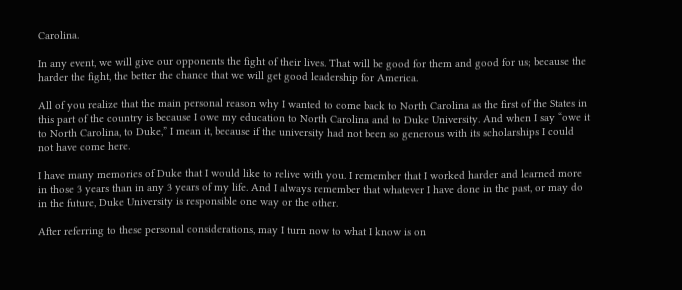Carolina.

In any event, we will give our opponents the fight of their lives. That will be good for them and good for us; because the harder the fight, the better the chance that we will get good leadership for America.

All of you realize that the main personal reason why I wanted to come back to North Carolina as the first of the States in this part of the country is because I owe my education to North Carolina and to Duke University. And when I say “owe it to North Carolina, to Duke,” I mean it, because if the university had not been so generous with its scholarships I could not have come here.

I have many memories of Duke that I would like to relive with you. I remember that I worked harder and learned more in those 3 years than in any 3 years of my life. And I always remember that whatever I have done in the past, or may do in the future, Duke University is responsible one way or the other.

After referring to these personal considerations, may I turn now to what I know is on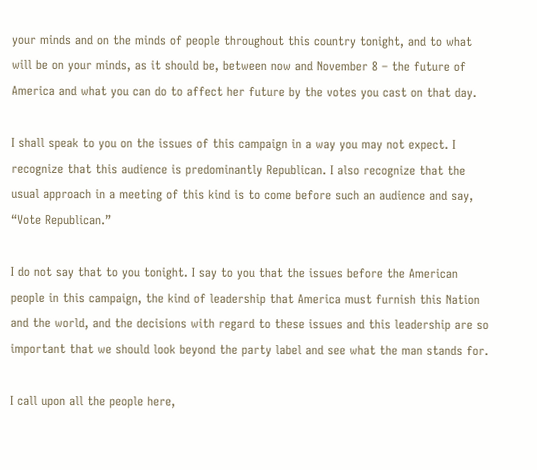your minds and on the minds of people throughout this country tonight, and to what will be on your minds, as it should be, between now and November 8 – the future of America and what you can do to affect her future by the votes you cast on that day.

I shall speak to you on the issues of this campaign in a way you may not expect. I recognize that this audience is predominantly Republican. I also recognize that the usual approach in a meeting of this kind is to come before such an audience and say, “Vote Republican.”

I do not say that to you tonight. I say to you that the issues before the American people in this campaign, the kind of leadership that America must furnish this Nation and the world, and the decisions with regard to these issues and this leadership are so important that we should look beyond the party label and see what the man stands for.

I call upon all the people here,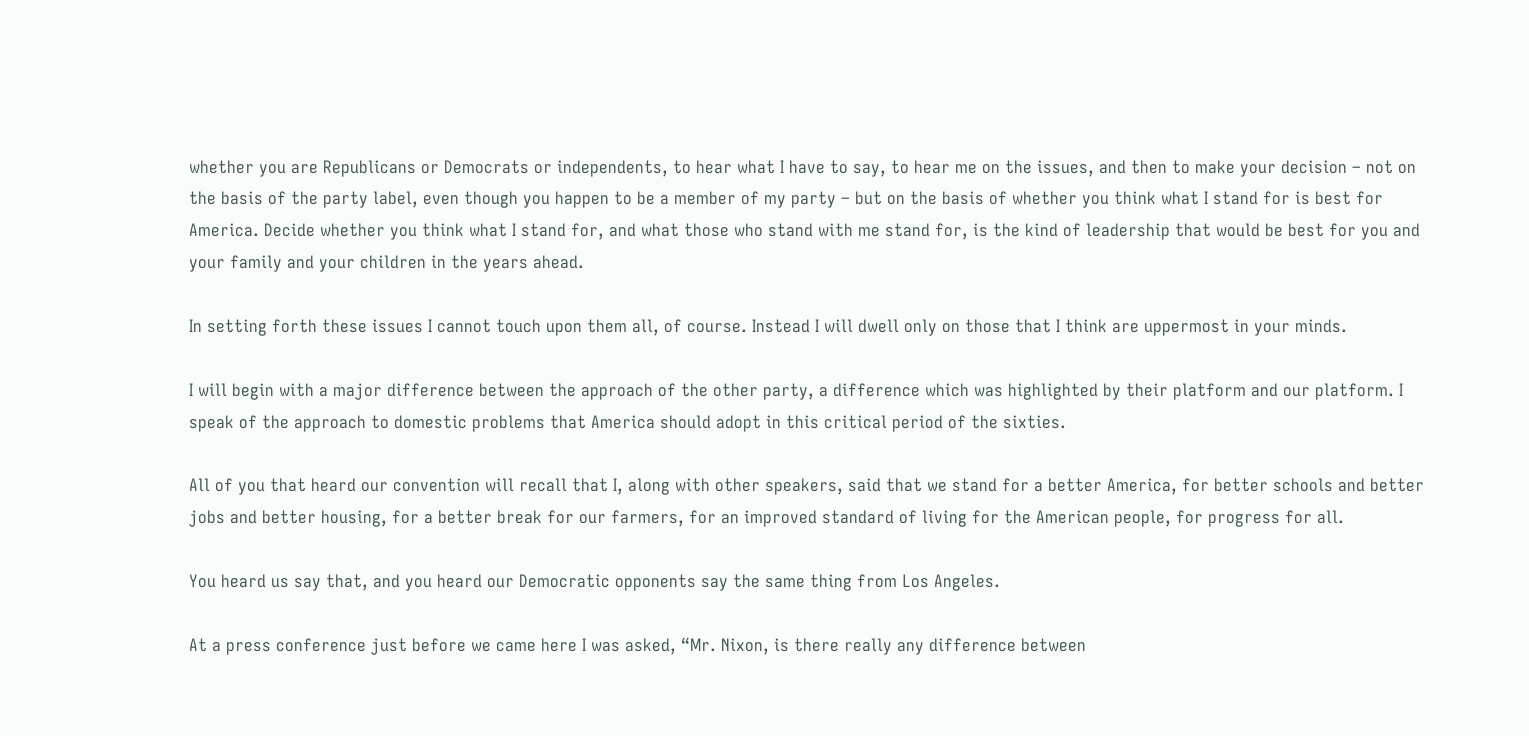whether you are Republicans or Democrats or independents, to hear what I have to say, to hear me on the issues, and then to make your decision – not on the basis of the party label, even though you happen to be a member of my party – but on the basis of whether you think what I stand for is best for America. Decide whether you think what I stand for, and what those who stand with me stand for, is the kind of leadership that would be best for you and your family and your children in the years ahead.

In setting forth these issues I cannot touch upon them all, of course. Instead I will dwell only on those that I think are uppermost in your minds.

I will begin with a major difference between the approach of the other party, a difference which was highlighted by their platform and our platform. I speak of the approach to domestic problems that America should adopt in this critical period of the sixties.

All of you that heard our convention will recall that I, along with other speakers, said that we stand for a better America, for better schools and better jobs and better housing, for a better break for our farmers, for an improved standard of living for the American people, for progress for all.

You heard us say that, and you heard our Democratic opponents say the same thing from Los Angeles.

At a press conference just before we came here I was asked, “Mr. Nixon, is there really any difference between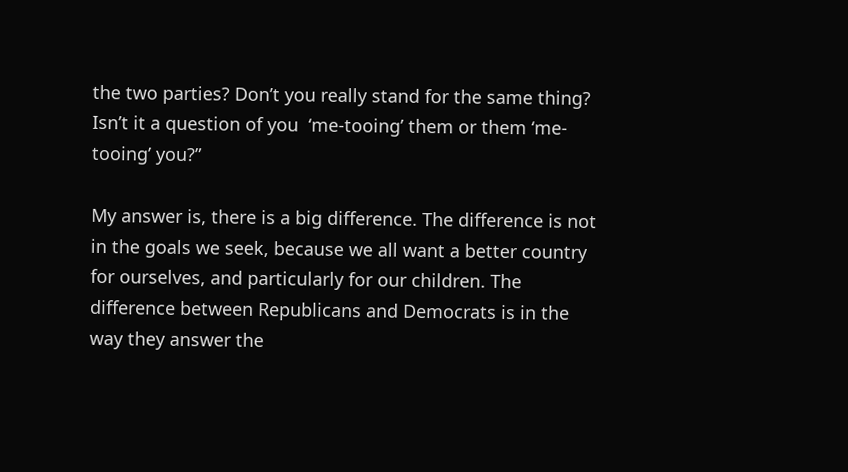the two parties? Don’t you really stand for the same thing? Isn’t it a question of you  ‘me-tooing’ them or them ‘me-tooing’ you?”

My answer is, there is a big difference. The difference is not in the goals we seek, because we all want a better country for ourselves, and particularly for our children. The difference between Republicans and Democrats is in the way they answer the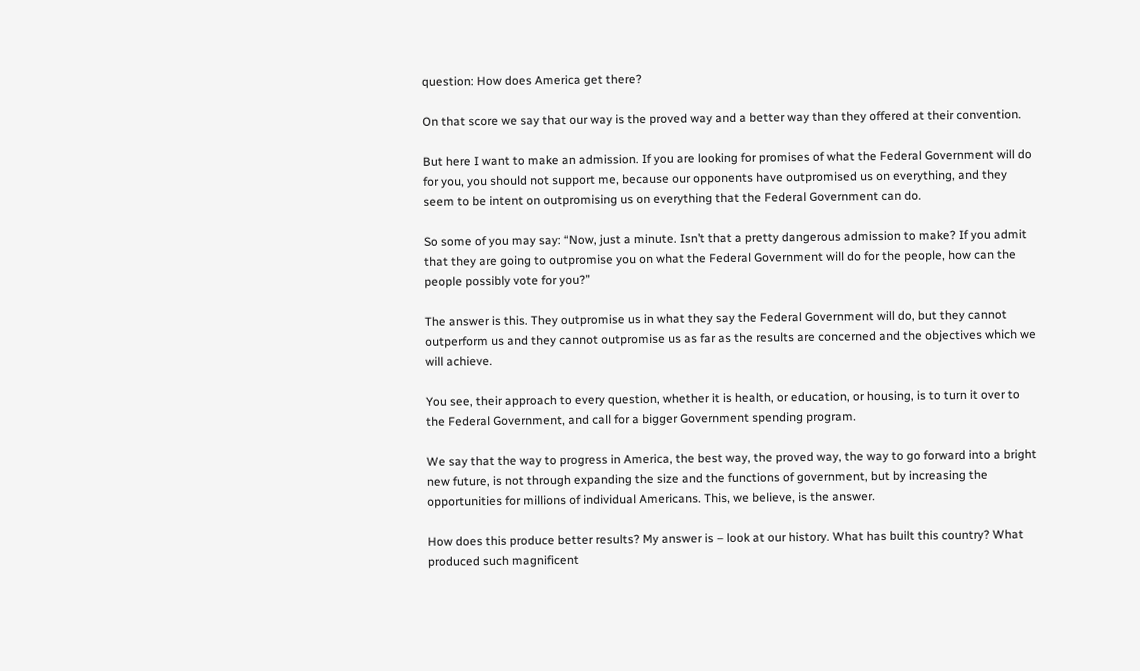question: How does America get there?

On that score we say that our way is the proved way and a better way than they offered at their convention.

But here I want to make an admission. If you are looking for promises of what the Federal Government will do for you, you should not support me, because our opponents have outpromised us on everything, and they seem to be intent on outpromising us on everything that the Federal Government can do.

So some of you may say: “Now, just a minute. Isn’t that a pretty dangerous admission to make? If you admit that they are going to outpromise you on what the Federal Government will do for the people, how can the people possibly vote for you?”

The answer is this. They outpromise us in what they say the Federal Government will do, but they cannot outperform us and they cannot outpromise us as far as the results are concerned and the objectives which we will achieve.

You see, their approach to every question, whether it is health, or education, or housing, is to turn it over to the Federal Government, and call for a bigger Government spending program.

We say that the way to progress in America, the best way, the proved way, the way to go forward into a bright new future, is not through expanding the size and the functions of government, but by increasing the opportunities for millions of individual Americans. This, we believe, is the answer.

How does this produce better results? My answer is – look at our history. What has built this country? What produced such magnificent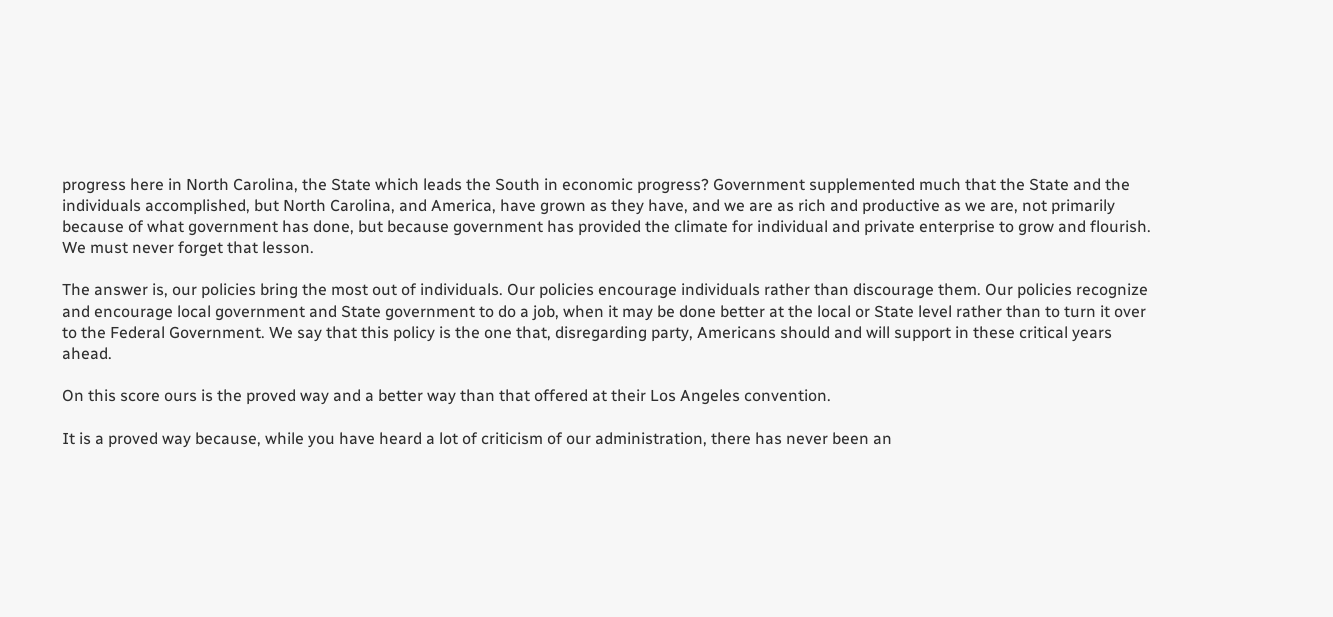progress here in North Carolina, the State which leads the South in economic progress? Government supplemented much that the State and the individuals accomplished, but North Carolina, and America, have grown as they have, and we are as rich and productive as we are, not primarily because of what government has done, but because government has provided the climate for individual and private enterprise to grow and flourish. We must never forget that lesson.

The answer is, our policies bring the most out of individuals. Our policies encourage individuals rather than discourage them. Our policies recognize and encourage local government and State government to do a job, when it may be done better at the local or State level rather than to turn it over to the Federal Government. We say that this policy is the one that, disregarding party, Americans should and will support in these critical years ahead.

On this score ours is the proved way and a better way than that offered at their Los Angeles convention.

It is a proved way because, while you have heard a lot of criticism of our administration, there has never been an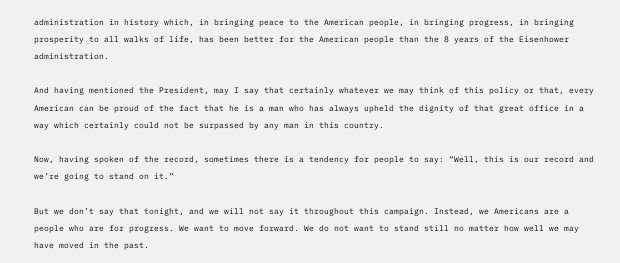administration in history which, in bringing peace to the American people, in bringing progress, in bringing prosperity to all walks of life, has been better for the American people than the 8 years of the Eisenhower administration.

And having mentioned the President, may I say that certainly whatever we may think of this policy or that, every American can be proud of the fact that he is a man who has always upheld the dignity of that great office in a way which certainly could not be surpassed by any man in this country.

Now, having spoken of the record, sometimes there is a tendency for people to say: “Well, this is our record and we’re going to stand on it.”

But we don’t say that tonight, and we will not say it throughout this campaign. Instead, we Americans are a people who are for progress. We want to move forward. We do not want to stand still no matter how well we may have moved in the past.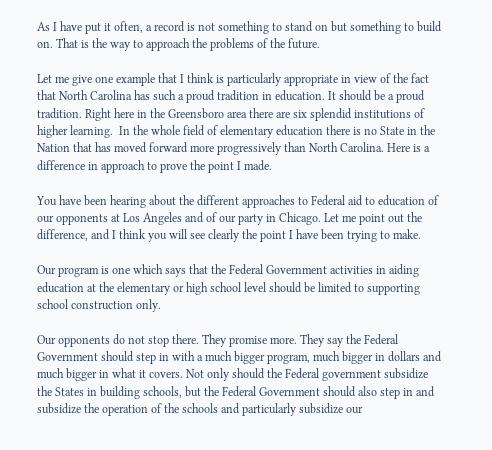As I have put it often, a record is not something to stand on but something to build on. That is the way to approach the problems of the future.

Let me give one example that I think is particularly appropriate in view of the fact that North Carolina has such a proud tradition in education. It should be a proud tradition. Right here in the Greensboro area there are six splendid institutions of higher learning.  In the whole field of elementary education there is no State in the Nation that has moved forward more progressively than North Carolina. Here is a difference in approach to prove the point I made.

You have been hearing about the different approaches to Federal aid to education of our opponents at Los Angeles and of our party in Chicago. Let me point out the difference, and I think you will see clearly the point I have been trying to make.

Our program is one which says that the Federal Government activities in aiding education at the elementary or high school level should be limited to supporting school construction only.

Our opponents do not stop there. They promise more. They say the Federal Government should step in with a much bigger program, much bigger in dollars and much bigger in what it covers. Not only should the Federal government subsidize the States in building schools, but the Federal Government should also step in and subsidize the operation of the schools and particularly subsidize our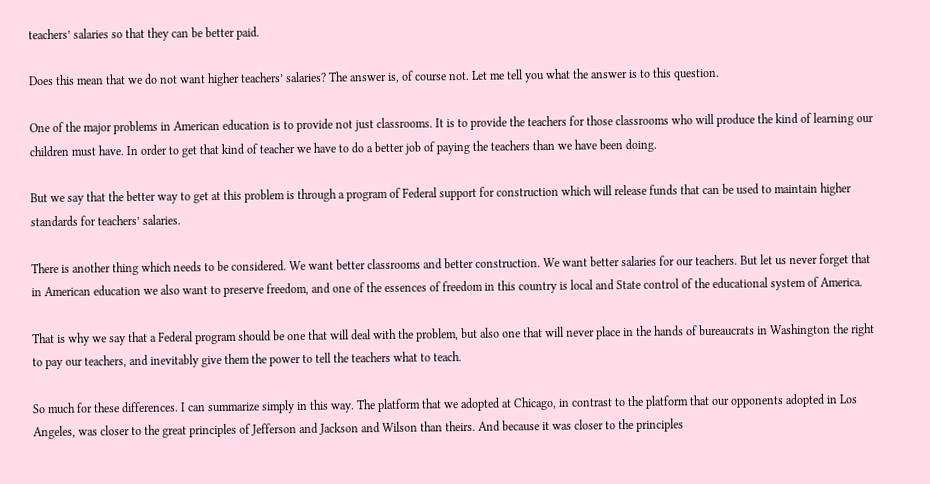teachers’ salaries so that they can be better paid.

Does this mean that we do not want higher teachers’ salaries? The answer is, of course not. Let me tell you what the answer is to this question.

One of the major problems in American education is to provide not just classrooms. It is to provide the teachers for those classrooms who will produce the kind of learning our children must have. In order to get that kind of teacher we have to do a better job of paying the teachers than we have been doing.

But we say that the better way to get at this problem is through a program of Federal support for construction which will release funds that can be used to maintain higher standards for teachers’ salaries.

There is another thing which needs to be considered. We want better classrooms and better construction. We want better salaries for our teachers. But let us never forget that in American education we also want to preserve freedom, and one of the essences of freedom in this country is local and State control of the educational system of America.

That is why we say that a Federal program should be one that will deal with the problem, but also one that will never place in the hands of bureaucrats in Washington the right to pay our teachers, and inevitably give them the power to tell the teachers what to teach.

So much for these differences. I can summarize simply in this way. The platform that we adopted at Chicago, in contrast to the platform that our opponents adopted in Los Angeles, was closer to the great principles of Jefferson and Jackson and Wilson than theirs. And because it was closer to the principles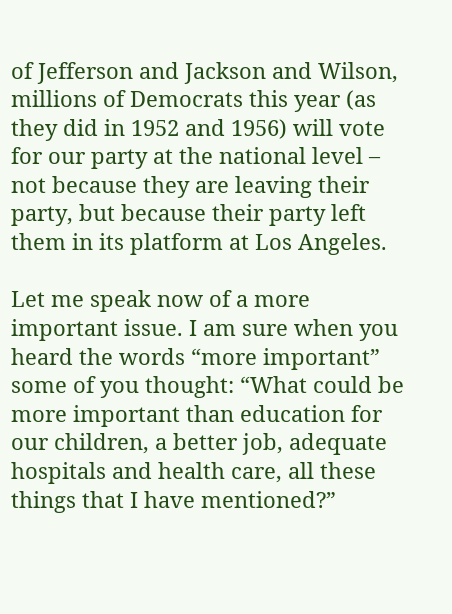of Jefferson and Jackson and Wilson, millions of Democrats this year (as they did in 1952 and 1956) will vote for our party at the national level – not because they are leaving their party, but because their party left them in its platform at Los Angeles.

Let me speak now of a more important issue. I am sure when you heard the words “more important” some of you thought: “What could be more important than education for our children, a better job, adequate hospitals and health care, all these things that I have mentioned?”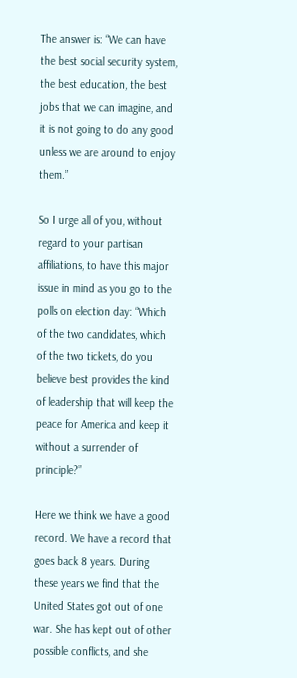The answer is: “We can have the best social security system, the best education, the best jobs that we can imagine, and it is not going to do any good unless we are around to enjoy them.”

So I urge all of you, without regard to your partisan affiliations, to have this major issue in mind as you go to the polls on election day: “Which of the two candidates, which of the two tickets, do you believe best provides the kind of leadership that will keep the peace for America and keep it without a surrender of principle?”

Here we think we have a good record. We have a record that goes back 8 years. During these years we find that the United States got out of one war. She has kept out of other possible conflicts, and she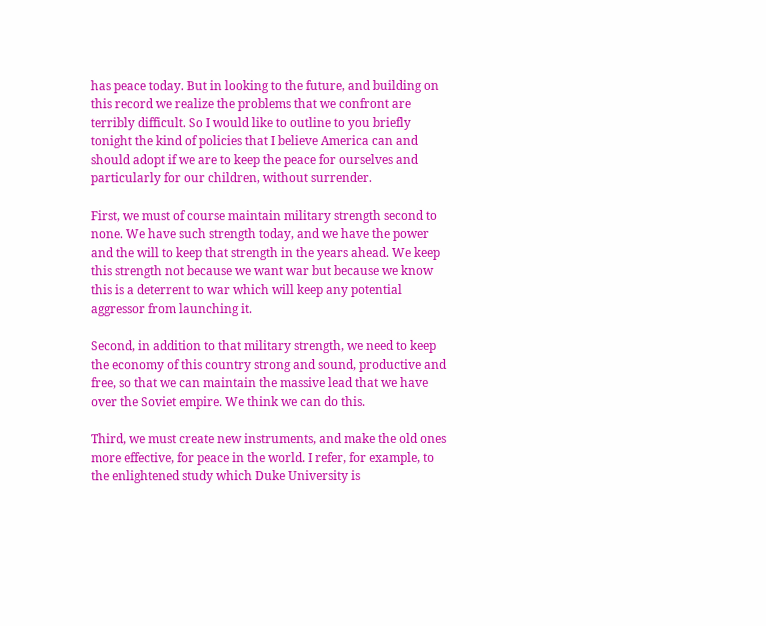has peace today. But in looking to the future, and building on this record we realize the problems that we confront are terribly difficult. So I would like to outline to you briefly tonight the kind of policies that I believe America can and should adopt if we are to keep the peace for ourselves and particularly for our children, without surrender.

First, we must of course maintain military strength second to none. We have such strength today, and we have the power and the will to keep that strength in the years ahead. We keep this strength not because we want war but because we know this is a deterrent to war which will keep any potential aggressor from launching it.

Second, in addition to that military strength, we need to keep the economy of this country strong and sound, productive and free, so that we can maintain the massive lead that we have over the Soviet empire. We think we can do this.

Third, we must create new instruments, and make the old ones more effective, for peace in the world. I refer, for example, to the enlightened study which Duke University is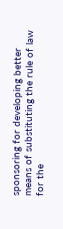sponsoring for developing better means of substituting the rule of law for the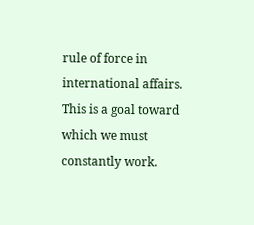rule of force in international affairs. This is a goal toward which we must constantly work.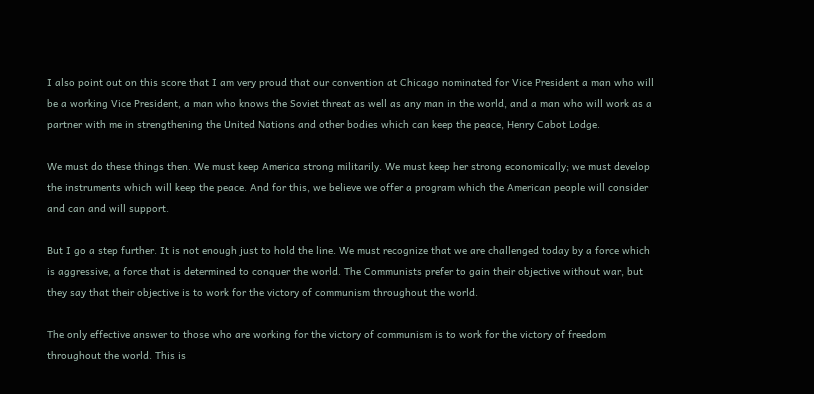I also point out on this score that I am very proud that our convention at Chicago nominated for Vice President a man who will be a working Vice President, a man who knows the Soviet threat as well as any man in the world, and a man who will work as a partner with me in strengthening the United Nations and other bodies which can keep the peace, Henry Cabot Lodge.

We must do these things then. We must keep America strong militarily. We must keep her strong economically; we must develop the instruments which will keep the peace. And for this, we believe we offer a program which the American people will consider and can and will support.

But I go a step further. It is not enough just to hold the line. We must recognize that we are challenged today by a force which is aggressive, a force that is determined to conquer the world. The Communists prefer to gain their objective without war, but they say that their objective is to work for the victory of communism throughout the world.

The only effective answer to those who are working for the victory of communism is to work for the victory of freedom throughout the world. This is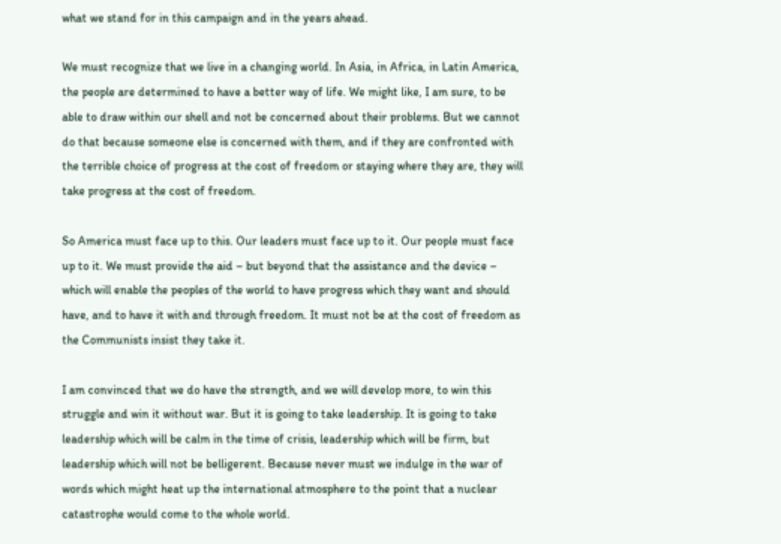what we stand for in this campaign and in the years ahead.

We must recognize that we live in a changing world. In Asia, in Africa, in Latin America, the people are determined to have a better way of life. We might like, I am sure, to be able to draw within our shell and not be concerned about their problems. But we cannot do that because someone else is concerned with them, and if they are confronted with the terrible choice of progress at the cost of freedom or staying where they are, they will take progress at the cost of freedom.

So America must face up to this. Our leaders must face up to it. Our people must face up to it. We must provide the aid – but beyond that the assistance and the device – which will enable the peoples of the world to have progress which they want and should have, and to have it with and through freedom. It must not be at the cost of freedom as the Communists insist they take it.

I am convinced that we do have the strength, and we will develop more, to win this struggle and win it without war. But it is going to take leadership. It is going to take leadership which will be calm in the time of crisis, leadership which will be firm, but leadership which will not be belligerent. Because never must we indulge in the war of words which might heat up the international atmosphere to the point that a nuclear catastrophe would come to the whole world.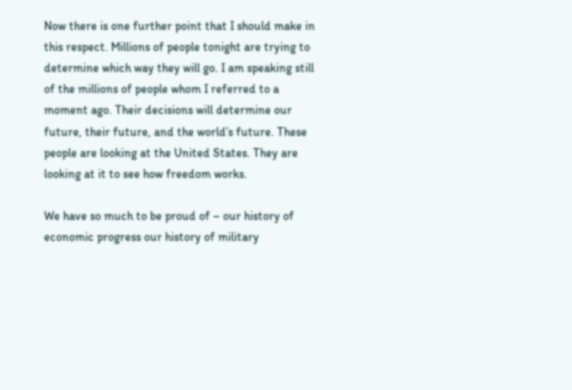Now there is one further point that I should make in this respect. Millions of people tonight are trying to determine which way they will go. I am speaking still of the millions of people whom I referred to a moment ago. Their decisions will determine our future, their future, and the world’s future. These people are looking at the United States. They are looking at it to see how freedom works.

We have so much to be proud of – our history of economic progress our history of military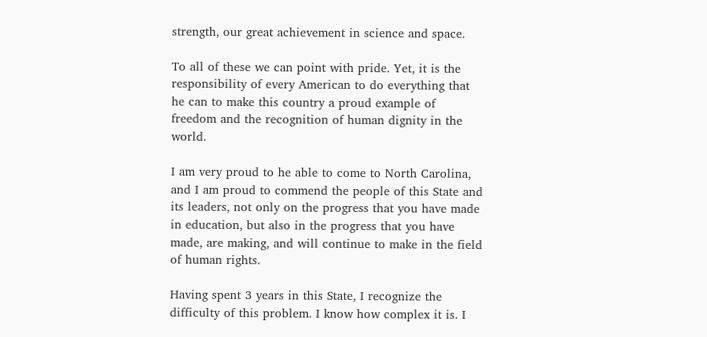strength, our great achievement in science and space.

To all of these we can point with pride. Yet, it is the responsibility of every American to do everything that he can to make this country a proud example of freedom and the recognition of human dignity in the world.

I am very proud to he able to come to North Carolina, and I am proud to commend the people of this State and its leaders, not only on the progress that you have made in education, but also in the progress that you have made, are making, and will continue to make in the field of human rights.

Having spent 3 years in this State, I recognize the difficulty of this problem. I know how complex it is. I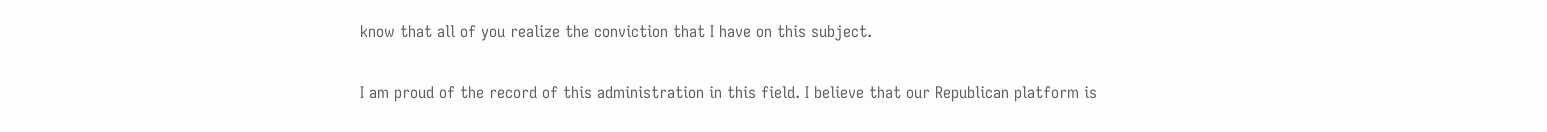know that all of you realize the conviction that I have on this subject.

I am proud of the record of this administration in this field. I believe that our Republican platform is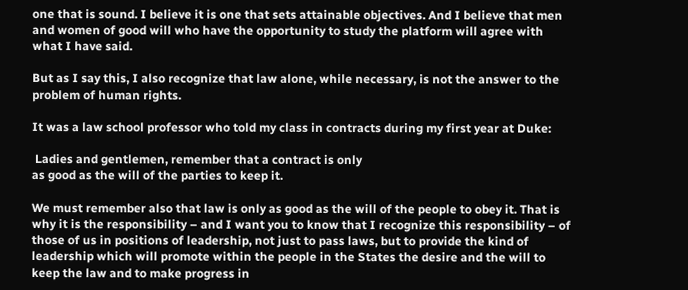one that is sound. I believe it is one that sets attainable objectives. And I believe that men and women of good will who have the opportunity to study the platform will agree with what I have said.

But as I say this, I also recognize that law alone, while necessary, is not the answer to the problem of human rights.

It was a law school professor who told my class in contracts during my first year at Duke:

 Ladies and gentlemen, remember that a contract is only
as good as the will of the parties to keep it.

We must remember also that law is only as good as the will of the people to obey it. That is why it is the responsibility – and I want you to know that I recognize this responsibility – of those of us in positions of leadership, not just to pass laws, but to provide the kind of leadership which will promote within the people in the States the desire and the will to keep the law and to make progress in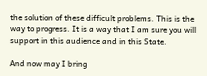the solution of these difficult problems. This is the way to progress. It is a way that I am sure you will support in this audience and in this State.

And now may I bring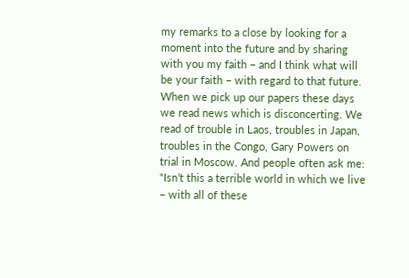my remarks to a close by looking for a moment into the future and by sharing with you my faith – and I think what will be your faith – with regard to that future. When we pick up our papers these days we read news which is disconcerting. We read of trouble in Laos, troubles in Japan, troubles in the Congo, Gary Powers on trial in Moscow. And people often ask me: “Isn’t this a terrible world in which we live – with all of these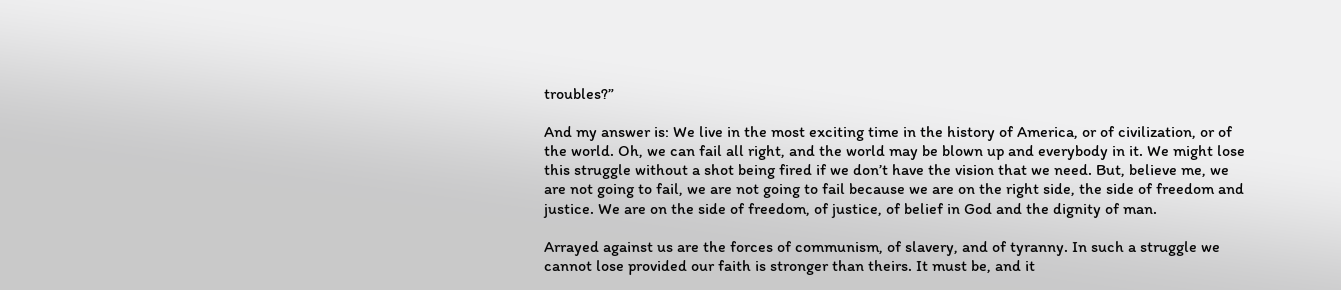troubles?”

And my answer is: We live in the most exciting time in the history of America, or of civilization, or of the world. Oh, we can fail all right, and the world may be blown up and everybody in it. We might lose this struggle without a shot being fired if we don’t have the vision that we need. But, believe me, we are not going to fail, we are not going to fail because we are on the right side, the side of freedom and justice. We are on the side of freedom, of justice, of belief in God and the dignity of man.

Arrayed against us are the forces of communism, of slavery, and of tyranny. In such a struggle we cannot lose provided our faith is stronger than theirs. It must be, and it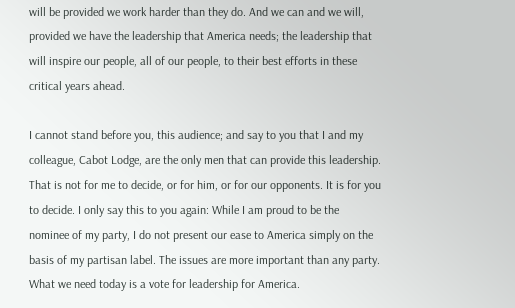will be provided we work harder than they do. And we can and we will, provided we have the leadership that America needs; the leadership that will inspire our people, all of our people, to their best efforts in these critical years ahead.

I cannot stand before you, this audience; and say to you that I and my colleague, Cabot Lodge, are the only men that can provide this leadership. That is not for me to decide, or for him, or for our opponents. It is for you to decide. I only say this to you again: While I am proud to be the nominee of my party, I do not present our ease to America simply on the basis of my partisan label. The issues are more important than any party. What we need today is a vote for leadership for America.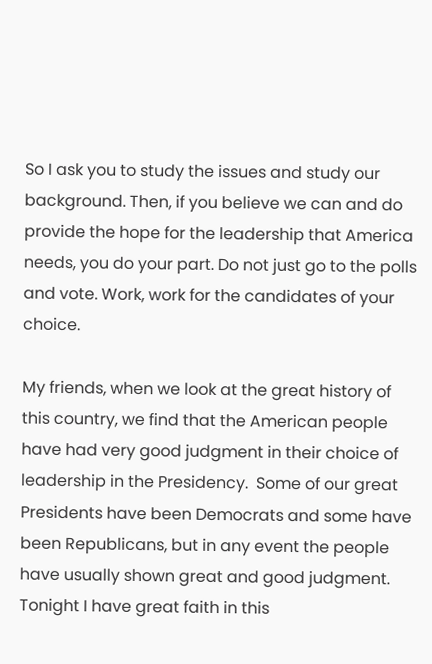So I ask you to study the issues and study our background. Then, if you believe we can and do provide the hope for the leadership that America needs, you do your part. Do not just go to the polls and vote. Work, work for the candidates of your choice.

My friends, when we look at the great history of this country, we find that the American people have had very good judgment in their choice of leadership in the Presidency.  Some of our great Presidents have been Democrats and some have been Republicans, but in any event the people have usually shown great and good judgment. Tonight I have great faith in this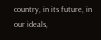country, in its future, in our ideals,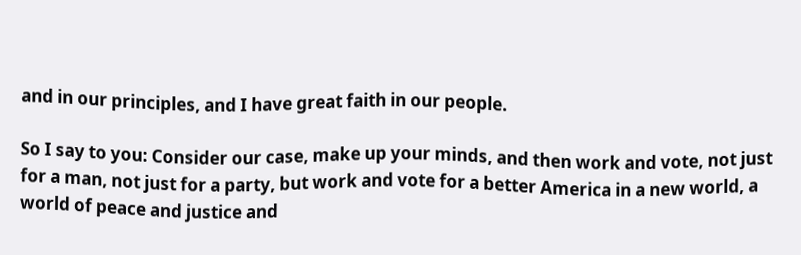and in our principles, and I have great faith in our people.

So I say to you: Consider our case, make up your minds, and then work and vote, not just for a man, not just for a party, but work and vote for a better America in a new world, a world of peace and justice and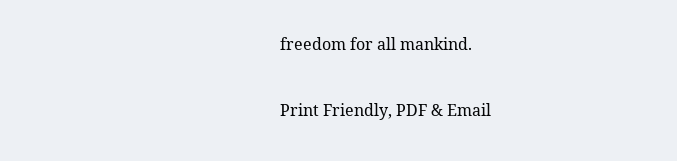freedom for all mankind.

Print Friendly, PDF & Email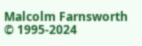Malcolm Farnsworth
© 1995-2024